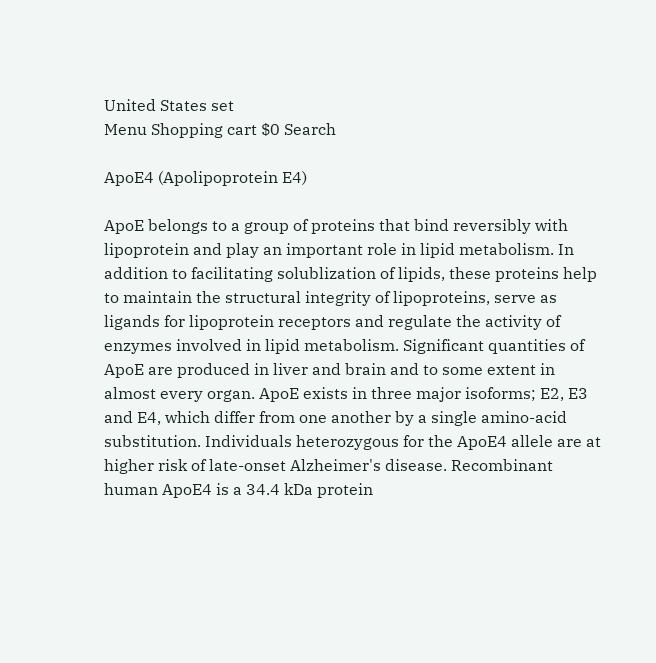United States set
Menu Shopping cart $0 Search

ApoE4 (Apolipoprotein E4)

ApoE belongs to a group of proteins that bind reversibly with lipoprotein and play an important role in lipid metabolism. In addition to facilitating solublization of lipids, these proteins help to maintain the structural integrity of lipoproteins, serve as ligands for lipoprotein receptors and regulate the activity of enzymes involved in lipid metabolism. Significant quantities of ApoE are produced in liver and brain and to some extent in almost every organ. ApoE exists in three major isoforms; E2, E3 and E4, which differ from one another by a single amino-acid substitution. Individuals heterozygous for the ApoE4 allele are at higher risk of late-onset Alzheimer's disease. Recombinant human ApoE4 is a 34.4 kDa protein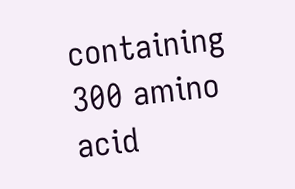containing 300 amino acid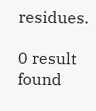residues.

0 result found